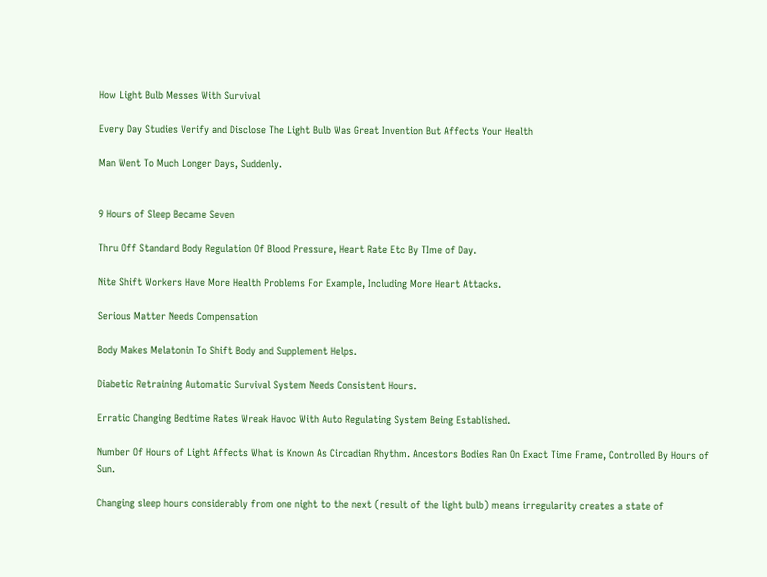How Light Bulb Messes With Survival

Every Day Studies Verify and Disclose The Light Bulb Was Great Invention But Affects Your Health

Man Went To Much Longer Days, Suddenly.


9 Hours of Sleep Became Seven

Thru Off Standard Body Regulation Of Blood Pressure, Heart Rate Etc By TIme of Day.

Nite Shift Workers Have More Health Problems For Example, Including More Heart Attacks.

Serious Matter Needs Compensation

Body Makes Melatonin To Shift Body and Supplement Helps.

Diabetic Retraining Automatic Survival System Needs Consistent Hours.

Erratic Changing Bedtime Rates Wreak Havoc With Auto Regulating System Being Established.

Number Of Hours of Light Affects What is Known As Circadian Rhythm. Ancestors Bodies Ran On Exact Time Frame, Controlled By Hours of Sun.

Changing sleep hours considerably from one night to the next (result of the light bulb) means irregularity creates a state of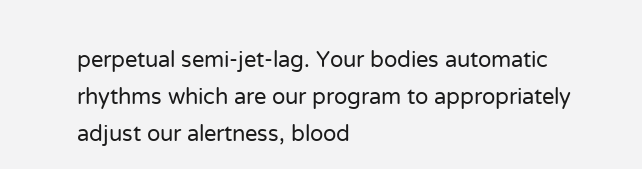perpetual semi-jet-lag. Your bodies automatic rhythms which are our program to appropriately adjust our alertness, blood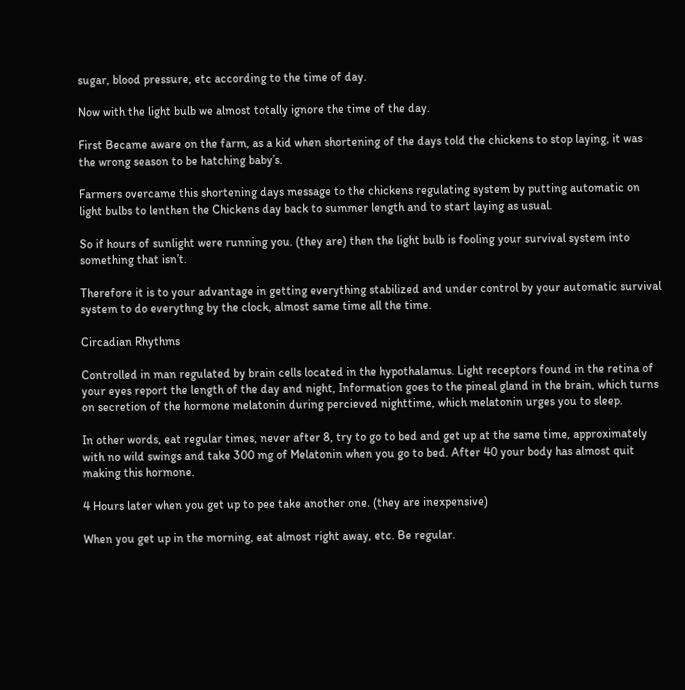sugar, blood pressure, etc according to the time of day.

Now with the light bulb we almost totally ignore the time of the day.

First Became aware on the farm, as a kid when shortening of the days told the chickens to stop laying, it was the wrong season to be hatching baby’s.

Farmers overcame this shortening days message to the chickens regulating system by putting automatic on light bulbs to lenthen the Chickens day back to summer length and to start laying as usual.

So if hours of sunlight were running you. (they are) then the light bulb is fooling your survival system into something that isn’t.

Therefore it is to your advantage in getting everything stabilized and under control by your automatic survival system to do everythng by the clock, almost same time all the time.

Circadian Rhythms

Controlled in man regulated by brain cells located in the hypothalamus. Light receptors found in the retina of your eyes report the length of the day and night, Information goes to the pineal gland in the brain, which turns on secretion of the hormone melatonin during percieved nighttime, which melatonin urges you to sleep.

In other words, eat regular times, never after 8, try to go to bed and get up at the same time, approximately with no wild swings and take 300 mg of Melatonin when you go to bed. After 40 your body has almost quit making this hormone.

4 Hours later when you get up to pee take another one. (they are inexpensive)

When you get up in the morning, eat almost right away, etc. Be regular.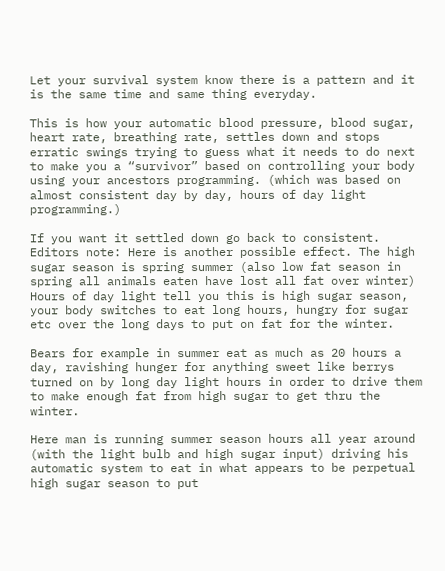Let your survival system know there is a pattern and it is the same time and same thing everyday.

This is how your automatic blood pressure, blood sugar, heart rate, breathing rate, settles down and stops erratic swings trying to guess what it needs to do next to make you a “survivor” based on controlling your body using your ancestors programming. (which was based on almost consistent day by day, hours of day light programming.)

If you want it settled down go back to consistent. Editors note: Here is another possible effect. The high sugar season is spring summer (also low fat season in spring all animals eaten have lost all fat over winter) Hours of day light tell you this is high sugar season, your body switches to eat long hours, hungry for sugar etc over the long days to put on fat for the winter.

Bears for example in summer eat as much as 20 hours a day, ravishing hunger for anything sweet like berrys turned on by long day light hours in order to drive them to make enough fat from high sugar to get thru the winter.

Here man is running summer season hours all year around (with the light bulb and high sugar input) driving his automatic system to eat in what appears to be perpetual high sugar season to put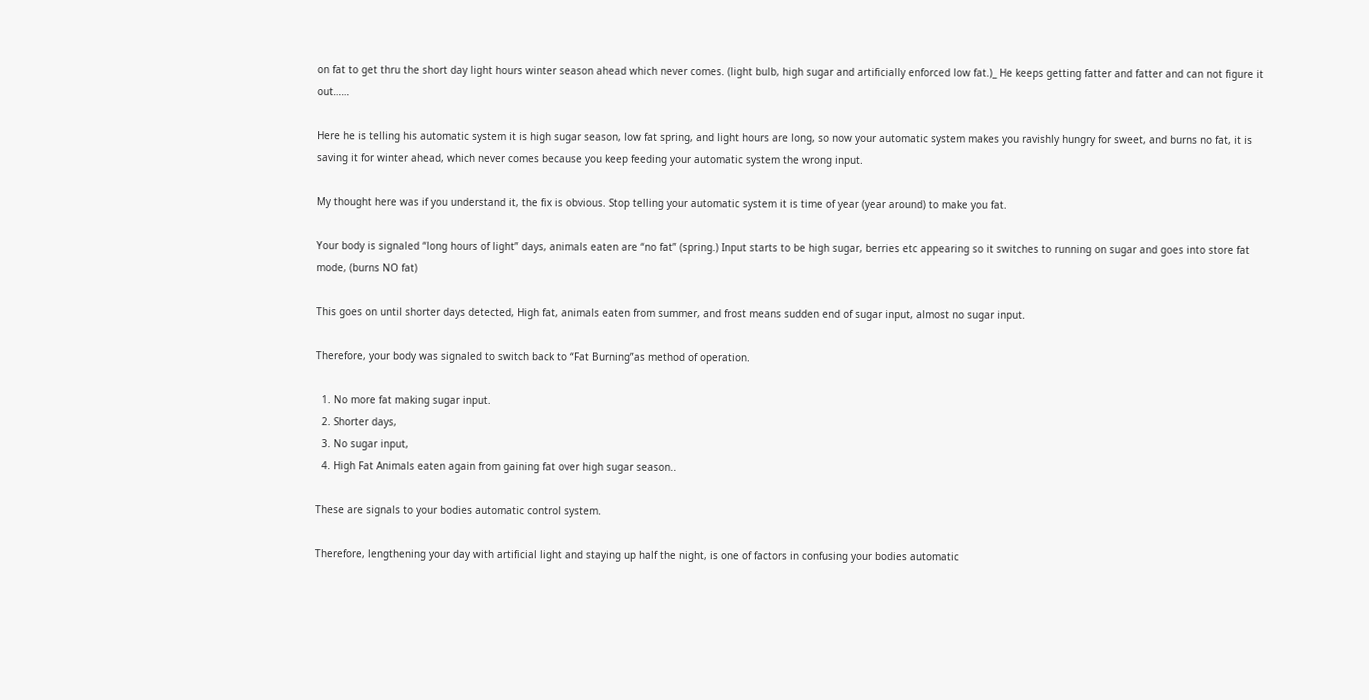on fat to get thru the short day light hours winter season ahead which never comes. (light bulb, high sugar and artificially enforced low fat.)_ He keeps getting fatter and fatter and can not figure it out……

Here he is telling his automatic system it is high sugar season, low fat spring, and light hours are long, so now your automatic system makes you ravishly hungry for sweet, and burns no fat, it is saving it for winter ahead, which never comes because you keep feeding your automatic system the wrong input.

My thought here was if you understand it, the fix is obvious. Stop telling your automatic system it is time of year (year around) to make you fat.

Your body is signaled “long hours of light” days, animals eaten are “no fat” (spring.) Input starts to be high sugar, berries etc appearing so it switches to running on sugar and goes into store fat mode, (burns NO fat)

This goes on until shorter days detected, High fat, animals eaten from summer, and frost means sudden end of sugar input, almost no sugar input.

Therefore, your body was signaled to switch back to “Fat Burning”as method of operation.

  1. No more fat making sugar input.
  2. Shorter days,
  3. No sugar input,
  4. High Fat Animals eaten again from gaining fat over high sugar season..

These are signals to your bodies automatic control system.

Therefore, lengthening your day with artificial light and staying up half the night, is one of factors in confusing your bodies automatic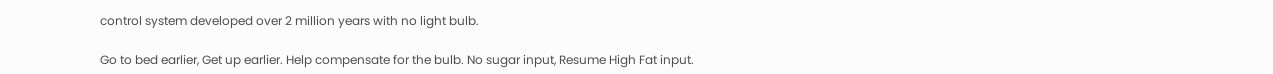control system developed over 2 million years with no light bulb.

Go to bed earlier, Get up earlier. Help compensate for the bulb. No sugar input, Resume High Fat input.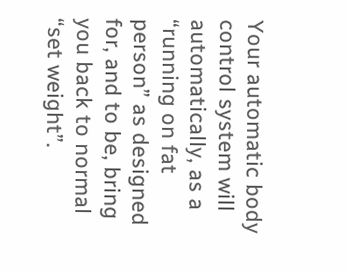Your automatic body control system will automatically, as a “running on fat person” as designed for, and to be, bring you back to normal “set weight”.